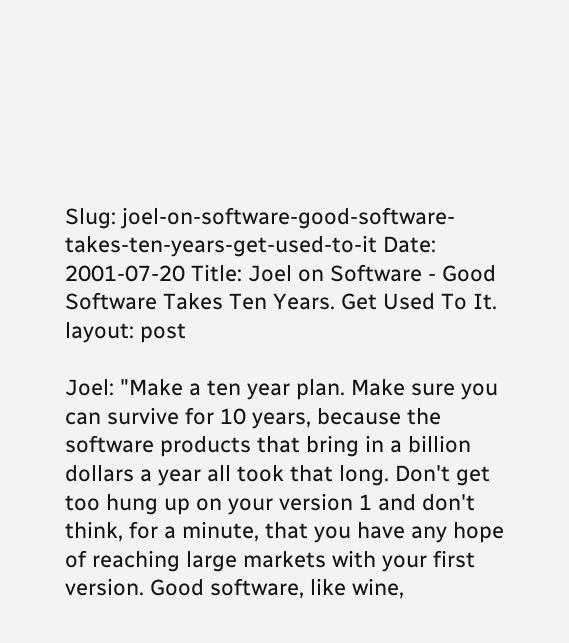Slug: joel-on-software-good-software-takes-ten-years-get-used-to-it Date: 2001-07-20 Title: Joel on Software - Good Software Takes Ten Years. Get Used To It. layout: post

Joel: "Make a ten year plan. Make sure you can survive for 10 years, because the software products that bring in a billion dollars a year all took that long. Don't get too hung up on your version 1 and don't think, for a minute, that you have any hope of reaching large markets with your first version. Good software, like wine,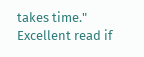takes time." Excellent read if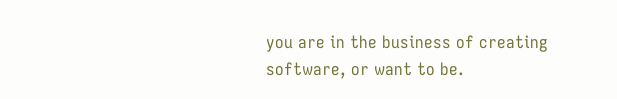you are in the business of creating software, or want to be.